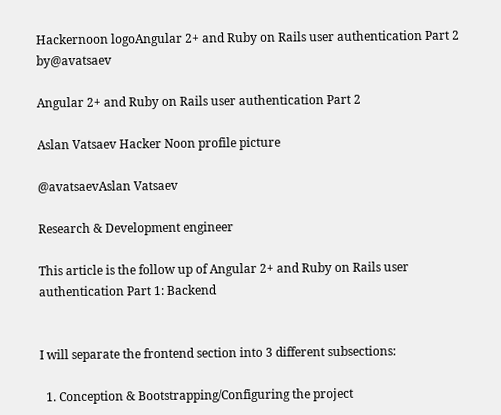Hackernoon logoAngular 2+ and Ruby on Rails user authentication Part 2 by@avatsaev

Angular 2+ and Ruby on Rails user authentication Part 2

Aslan Vatsaev Hacker Noon profile picture

@avatsaevAslan Vatsaev

Research & Development engineer

This article is the follow up of Angular 2+ and Ruby on Rails user authentication Part 1: Backend


I will separate the frontend section into 3 different subsections:

  1. Conception & Bootstrapping/Configuring the project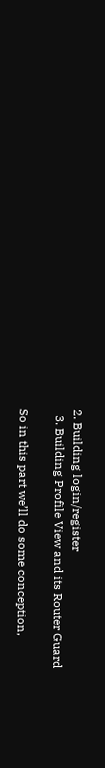2. Building login/register
  3. Building Profile View and its Router Guard

So in this part we’ll do some conception,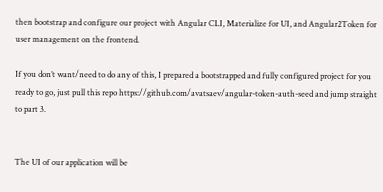then bootstrap and configure our project with Angular CLI, Materialize for UI, and Angular2Token for user management on the frontend.

If you don’t want/need to do any of this, I prepared a bootstrapped and fully configured project for you ready to go, just pull this repo https://github.com/avatsaev/angular-token-auth-seed and jump straight to part 3.


The UI of our application will be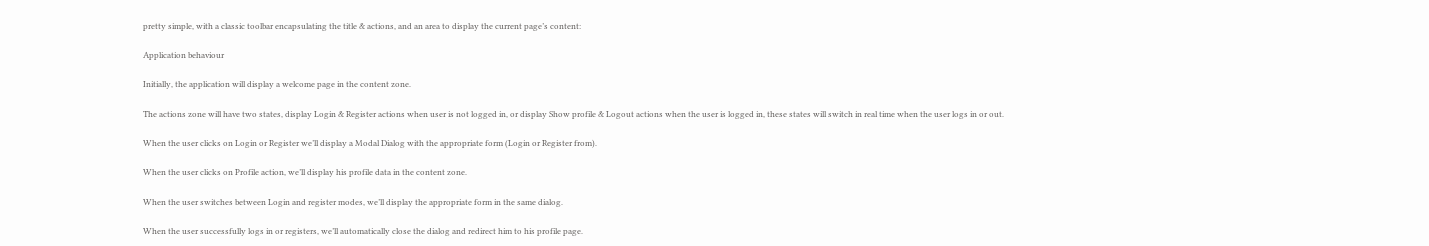pretty simple, with a classic toolbar encapsulating the title & actions, and an area to display the current page’s content:

Application behaviour

Initially, the application will display a welcome page in the content zone.

The actions zone will have two states, display Login & Register actions when user is not logged in, or display Show profile & Logout actions when the user is logged in, these states will switch in real time when the user logs in or out.

When the user clicks on Login or Register we’ll display a Modal Dialog with the appropriate form (Login or Register from).

When the user clicks on Profile action, we’ll display his profile data in the content zone.

When the user switches between Login and register modes, we’ll display the appropriate form in the same dialog.

When the user successfully logs in or registers, we’ll automatically close the dialog and redirect him to his profile page.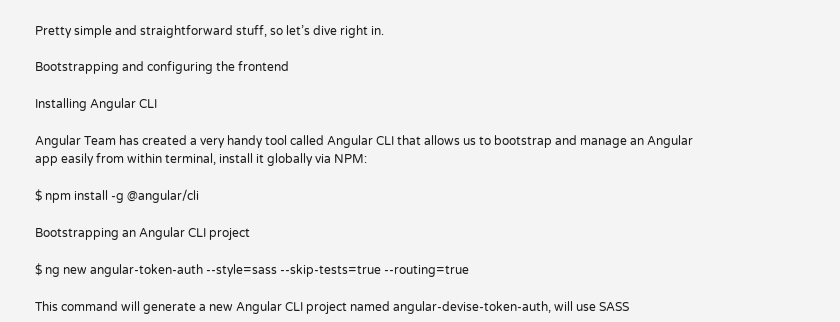Pretty simple and straightforward stuff, so let’s dive right in.

Bootstrapping and configuring the frontend

Installing Angular CLI

Angular Team has created a very handy tool called Angular CLI that allows us to bootstrap and manage an Angular app easily from within terminal, install it globally via NPM:

$ npm install -g @angular/cli

Bootstrapping an Angular CLI project

$ ng new angular-token-auth --style=sass --skip-tests=true --routing=true

This command will generate a new Angular CLI project named angular-devise-token-auth, will use SASS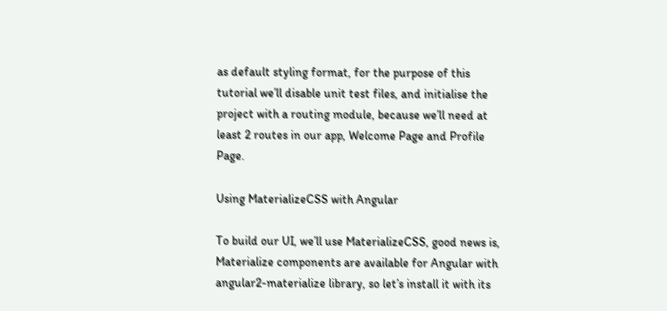as default styling format, for the purpose of this tutorial we’ll disable unit test files, and initialise the project with a routing module, because we’ll need at least 2 routes in our app, Welcome Page and Profile Page.

Using MaterializeCSS with Angular

To build our UI, we’ll use MaterializeCSS, good news is, Materialize components are available for Angular with angular2-materialize library, so let’s install it with its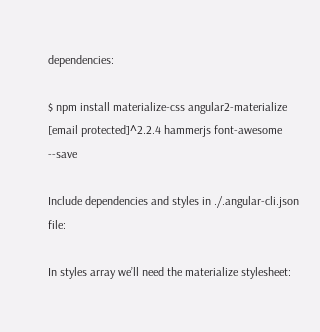dependencies:

$ npm install materialize-css angular2-materialize [email protected]^2.2.4 hammerjs font-awesome --save

Include dependencies and styles in ./.angular-cli.json file:

In styles array we’ll need the materialize stylesheet: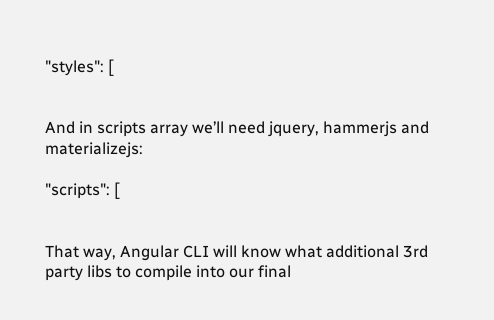"styles": [


And in scripts array we’ll need jquery, hammerjs and materializejs:

"scripts": [


That way, Angular CLI will know what additional 3rd party libs to compile into our final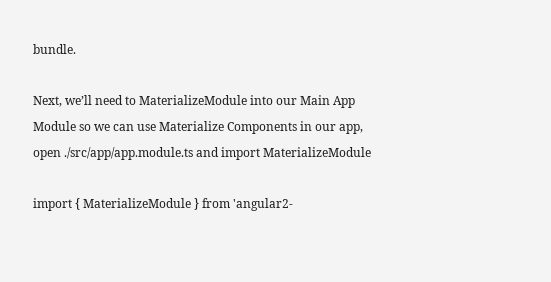bundle.

Next, we’ll need to MaterializeModule into our Main App Module so we can use Materialize Components in our app, open ./src/app/app.module.ts and import MaterializeModule

import { MaterializeModule } from 'angular2-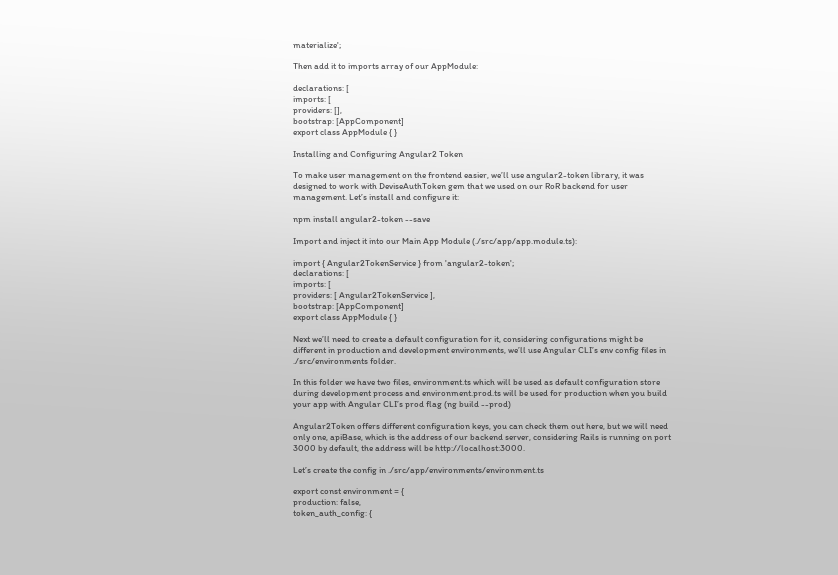materialize';

Then add it to imports array of our AppModule:

declarations: [
imports: [
providers: [],
bootstrap: [AppComponent]
export class AppModule { }

Installing and Configuring Angular2 Token

To make user management on the frontend easier, we’ll use angular2-token library, it was designed to work with DeviseAuthToken gem that we used on our RoR backend for user management. Let’s install and configure it:

npm install angular2-token --save

Import and inject it into our Main App Module (./src/app/app.module.ts):

import { Angular2TokenService } from 'angular2-token';
declarations: [
imports: [
providers: [ Angular2TokenService ],
bootstrap: [AppComponent]
export class AppModule { }

Next we’ll need to create a default configuration for it, considering configurations might be different in production and development environments, we’ll use Angular CLI’s env config files in ./src/environments folder.

In this folder we have two files, environment.ts which will be used as default configuration store during development process and environment.prod.ts will be used for production when you build your app with Angular CLI’s prod flag (ng build --prod)

Angular2Token offers different configuration keys, you can check them out here, but we will need only one, apiBase, which is the address of our backend server, considering Rails is running on port 3000 by default, the address will be http://localhost:3000.

Let’s create the config in ./src/app/environments/environment.ts

export const environment = {
production: false,
token_auth_config: {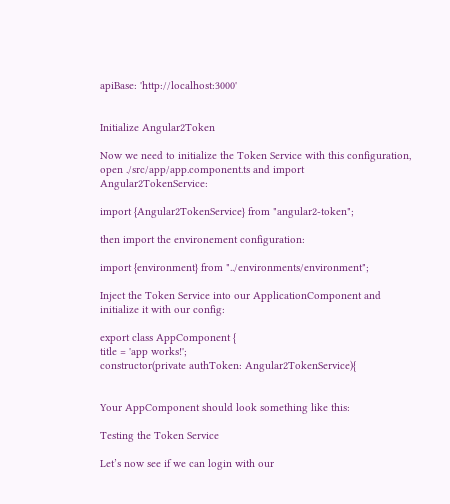apiBase: 'http://localhost:3000'


Initialize Angular2Token

Now we need to initialize the Token Service with this configuration, open ./src/app/app.component.ts and import Angular2TokenService:

import {Angular2TokenService} from "angular2-token";

then import the environement configuration:

import {environment} from "../environments/environment";

Inject the Token Service into our ApplicationComponent and initialize it with our config:

export class AppComponent {
title = 'app works!';
constructor(private authToken: Angular2TokenService){


Your AppComponent should look something like this:

Testing the Token Service

Let’s now see if we can login with our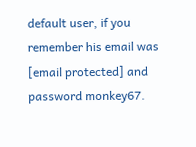default user, if you remember his email was [email protected] and password monkey67.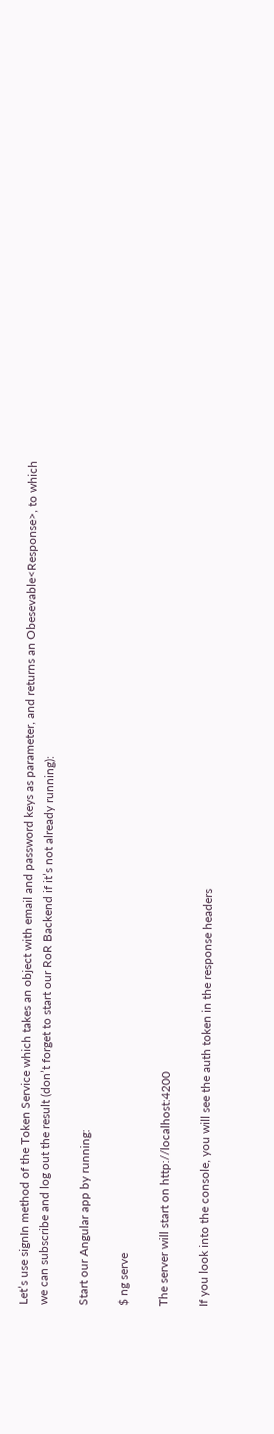Let’s use signIn method of the Token Service which takes an object with email and password keys as parameter, and returns an Obesevable<Response>, to which we can subscribe and log out the result (don’t forget to start our RoR Backend if it’s not already running):

Start our Angular app by running:

$ ng serve

The server will start on http://localhost:4200

If you look into the console, you will see the auth token in the response headers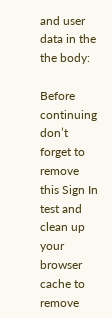and user data in the the body:

Before continuing don’t forget to remove this Sign In test and clean up your browser cache to remove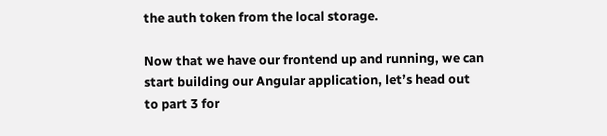the auth token from the local storage.

Now that we have our frontend up and running, we can start building our Angular application, let’s head out to part 3 for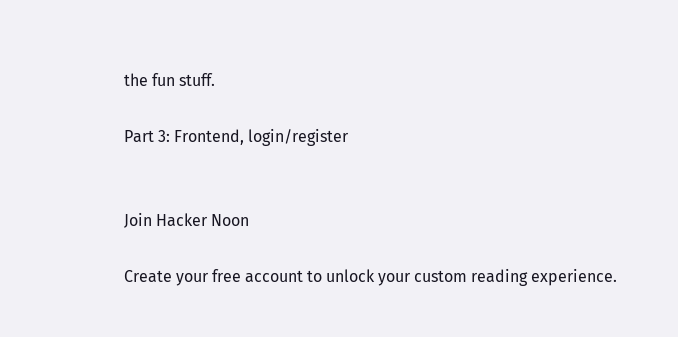the fun stuff.

Part 3: Frontend, login/register


Join Hacker Noon

Create your free account to unlock your custom reading experience.